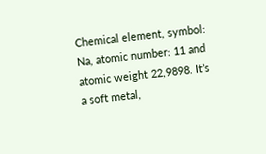Chemical element, symbol: Na, atomic number: 11 and atomic weight 22,9898. It’s a soft metal,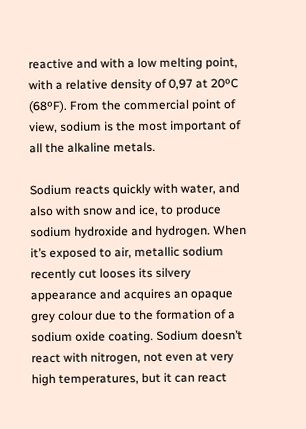reactive and with a low melting point, with a relative density of 0,97 at 20ºC (68ºF). From the commercial point of view, sodium is the most important of all the alkaline metals.

Sodium reacts quickly with water, and also with snow and ice, to produce sodium hydroxide and hydrogen. When it’s exposed to air, metallic sodium recently cut looses its silvery appearance and acquires an opaque grey colour due to the formation of a sodium oxide coating. Sodium doesn’t react with nitrogen, not even at very high temperatures, but it can react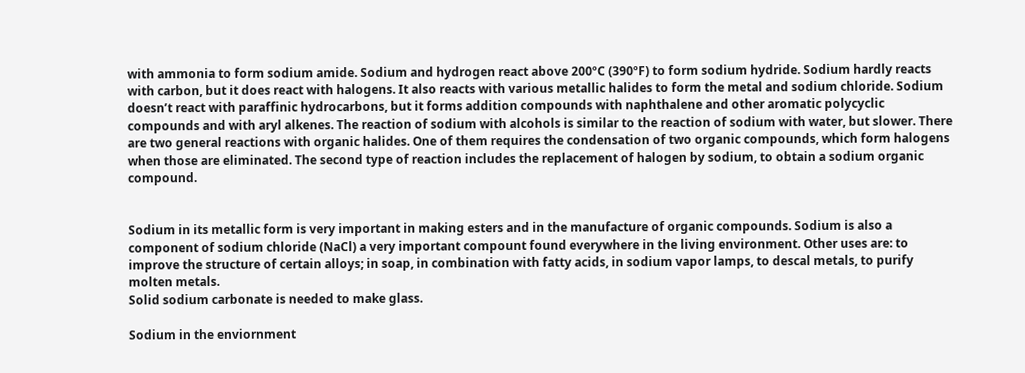with ammonia to form sodium amide. Sodium and hydrogen react above 200ºC (390ºF) to form sodium hydride. Sodium hardly reacts with carbon, but it does react with halogens. It also reacts with various metallic halides to form the metal and sodium chloride. Sodium doesn’t react with paraffinic hydrocarbons, but it forms addition compounds with naphthalene and other aromatic polycyclic compounds and with aryl alkenes. The reaction of sodium with alcohols is similar to the reaction of sodium with water, but slower. There are two general reactions with organic halides. One of them requires the condensation of two organic compounds, which form halogens when those are eliminated. The second type of reaction includes the replacement of halogen by sodium, to obtain a sodium organic compound.


Sodium in its metallic form is very important in making esters and in the manufacture of organic compounds. Sodium is also a component of sodium chloride (NaCl) a very important compount found everywhere in the living environment. Other uses are: to improve the structure of certain alloys; in soap, in combination with fatty acids, in sodium vapor lamps, to descal metals, to purify molten metals.
Solid sodium carbonate is needed to make glass.

Sodium in the enviornment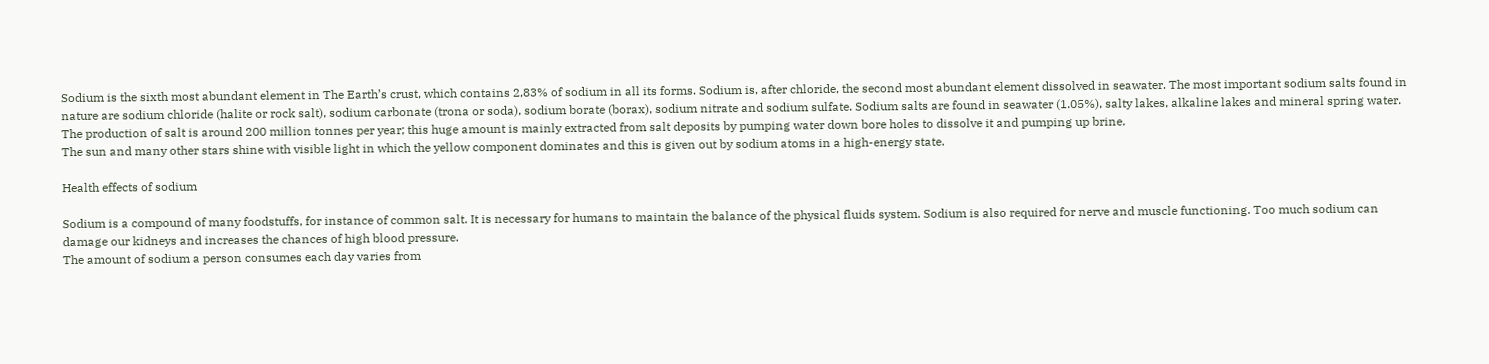Sodium is the sixth most abundant element in The Earth’s crust, which contains 2,83% of sodium in all its forms. Sodium is, after chloride, the second most abundant element dissolved in seawater. The most important sodium salts found in nature are sodium chloride (halite or rock salt), sodium carbonate (trona or soda), sodium borate (borax), sodium nitrate and sodium sulfate. Sodium salts are found in seawater (1.05%), salty lakes, alkaline lakes and mineral spring water.
The production of salt is around 200 million tonnes per year; this huge amount is mainly extracted from salt deposits by pumping water down bore holes to dissolve it and pumping up brine.
The sun and many other stars shine with visible light in which the yellow component dominates and this is given out by sodium atoms in a high-energy state.

Health effects of sodium

Sodium is a compound of many foodstuffs, for instance of common salt. It is necessary for humans to maintain the balance of the physical fluids system. Sodium is also required for nerve and muscle functioning. Too much sodium can damage our kidneys and increases the chances of high blood pressure.
The amount of sodium a person consumes each day varies from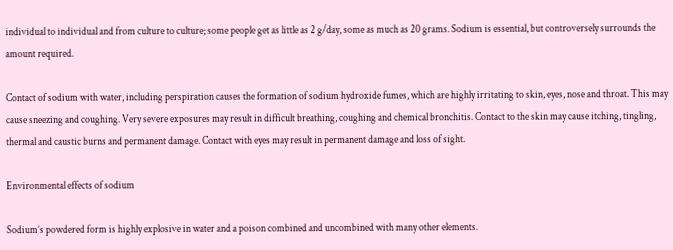individual to individual and from culture to culture; some people get as little as 2 g/day, some as much as 20 grams. Sodium is essential, but controversely surrounds the amount required.

Contact of sodium with water, including perspiration causes the formation of sodium hydroxide fumes, which are highly irritating to skin, eyes, nose and throat. This may cause sneezing and coughing. Very severe exposures may result in difficult breathing, coughing and chemical bronchitis. Contact to the skin may cause itching, tingling, thermal and caustic burns and permanent damage. Contact with eyes may result in permanent damage and loss of sight.

Environmental effects of sodium

Sodium’s powdered form is highly explosive in water and a poison combined and uncombined with many other elements.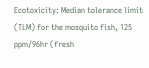Ecotoxicity: Median tolerance limit (TLM) for the mosquito fish, 125 ppm/96hr (fresh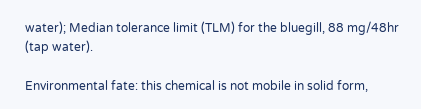water); Median tolerance limit (TLM) for the bluegill, 88 mg/48hr (tap water).

Environmental fate: this chemical is not mobile in solid form,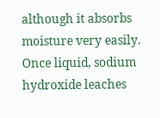although it absorbs moisture very easily. Once liquid, sodium hydroxide leaches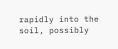rapidly into the soil, possibly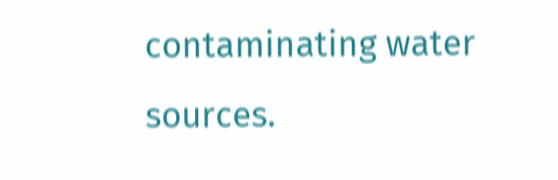contaminating water sources.